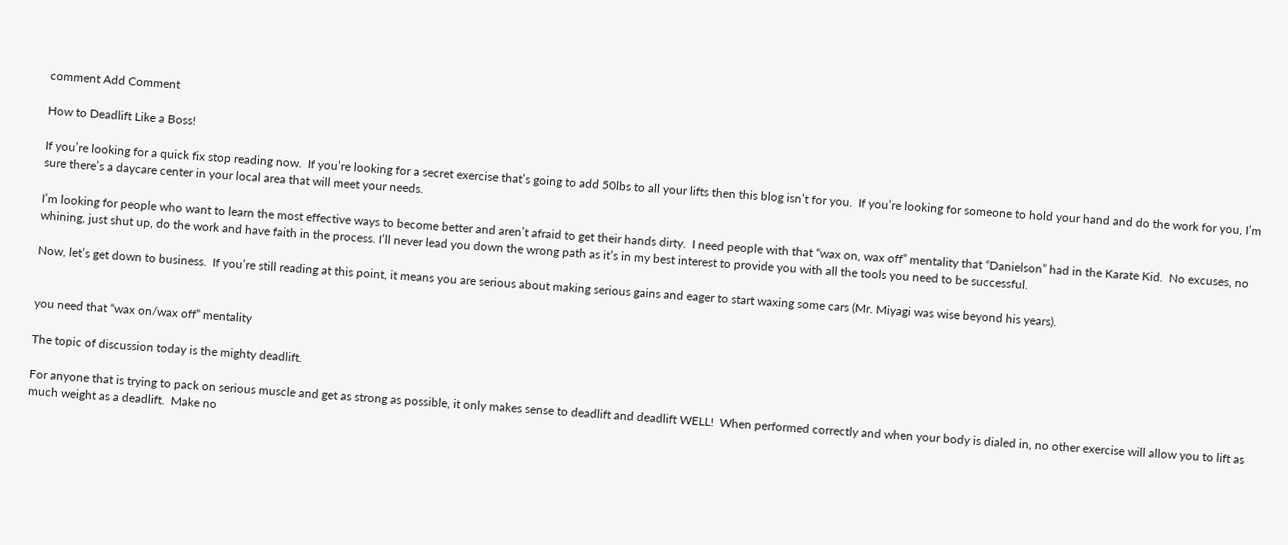comment Add Comment

How to Deadlift Like a Boss!

If you’re looking for a quick fix stop reading now.  If you’re looking for a secret exercise that’s going to add 50lbs to all your lifts then this blog isn’t for you.  If you’re looking for someone to hold your hand and do the work for you, I’m sure there’s a daycare center in your local area that will meet your needs.

I’m looking for people who want to learn the most effective ways to become better and aren’t afraid to get their hands dirty.  I need people with that “wax on, wax off” mentality that “Danielson” had in the Karate Kid.  No excuses, no whining, just shut up, do the work and have faith in the process. I’ll never lead you down the wrong path as it’s in my best interest to provide you with all the tools you need to be successful.

Now, let’s get down to business.  If you’re still reading at this point, it means you are serious about making serious gains and eager to start waxing some cars (Mr. Miyagi was wise beyond his years).


you need that “wax on/wax off” mentality

The topic of discussion today is the mighty deadlift.

For anyone that is trying to pack on serious muscle and get as strong as possible, it only makes sense to deadlift and deadlift WELL!  When performed correctly and when your body is dialed in, no other exercise will allow you to lift as much weight as a deadlift.  Make no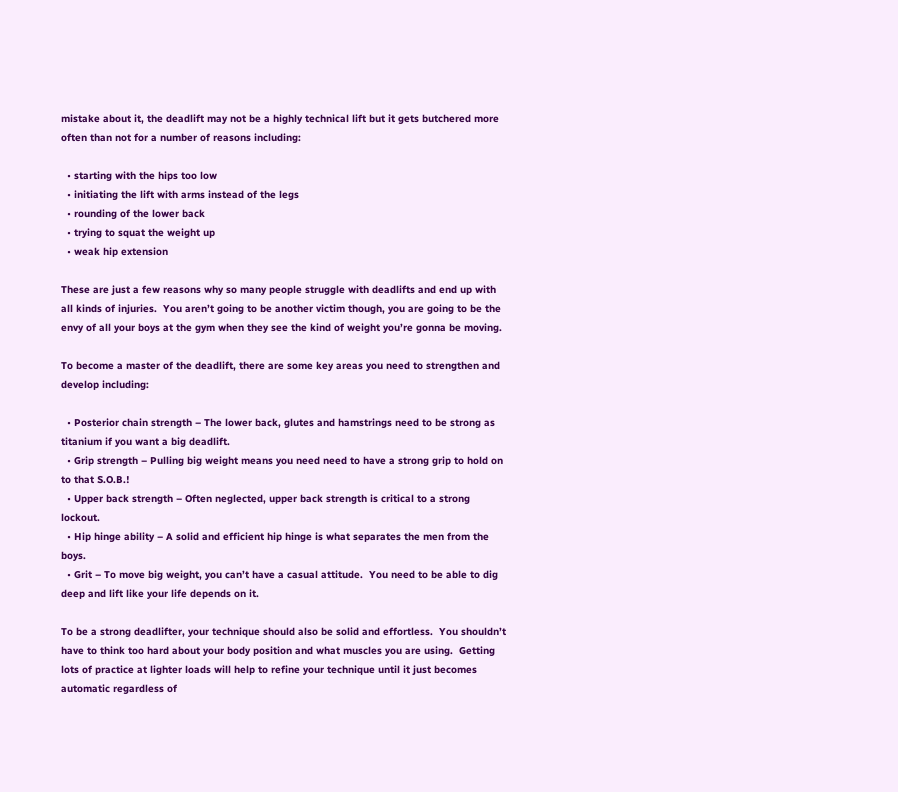mistake about it, the deadlift may not be a highly technical lift but it gets butchered more often than not for a number of reasons including:

  • starting with the hips too low
  • initiating the lift with arms instead of the legs
  • rounding of the lower back
  • trying to squat the weight up
  • weak hip extension

These are just a few reasons why so many people struggle with deadlifts and end up with all kinds of injuries.  You aren’t going to be another victim though, you are going to be the envy of all your boys at the gym when they see the kind of weight you’re gonna be moving.

To become a master of the deadlift, there are some key areas you need to strengthen and develop including:

  • Posterior chain strength – The lower back, glutes and hamstrings need to be strong as titanium if you want a big deadlift.
  • Grip strength – Pulling big weight means you need need to have a strong grip to hold on to that S.O.B.!
  • Upper back strength – Often neglected, upper back strength is critical to a strong lockout.
  • Hip hinge ability – A solid and efficient hip hinge is what separates the men from the boys.
  • Grit – To move big weight, you can’t have a casual attitude.  You need to be able to dig deep and lift like your life depends on it.

To be a strong deadlifter, your technique should also be solid and effortless.  You shouldn’t have to think too hard about your body position and what muscles you are using.  Getting lots of practice at lighter loads will help to refine your technique until it just becomes automatic regardless of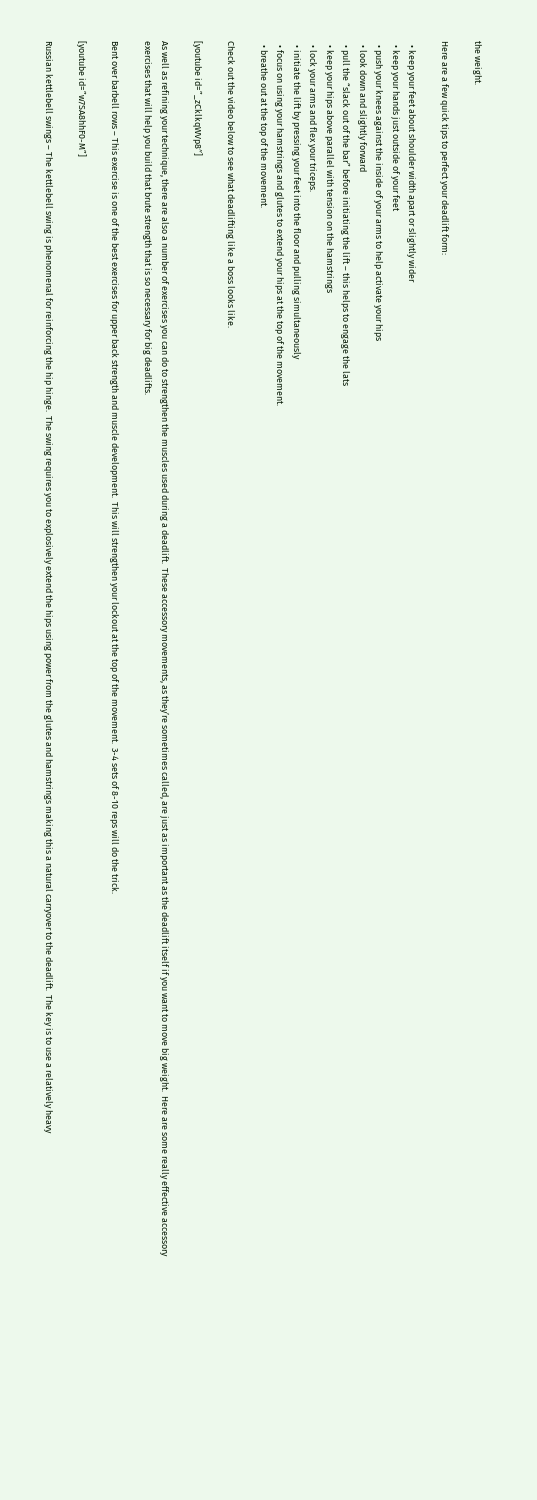the weight.

Here are a few quick tips to perfect your deadlift form:

  • keep your feet about shoulder width apart or slightly wider
  • keep your hands just outside of your feet
  • push your knees against the inside of your arms to help activate your hips
  • look down and slightly forward
  • pull the “slack out of the bar” before initiating the lift – this helps to engage the lats
  • keep your hips above parallel with tension on the hamstrings
  • lock your arms and flex your triceps.
  • initiate the lift by pressing your feet into the floor and pulling simultaneously
  • focus on using your hamstrings and glutes to extend your hips at the top of the movement.
  • breathe out at the top of the movement.

Check out the video below to see what deadlifting like a boss looks like.

[youtube id=”_zCklkqWVp8″]

As well as refining your technique, there are also a number of exercises you can do to strengthen the muscles used during a deadlift.  These accessory movements, as they’re sometimes called, are just as important as the deadlift itself if you want to move big weight.  Here are some really effective accessory exercises that will help you build that brute strength that is so necessary for big deadlifts.

Bent over barbell rows – This exercise is one of the best exercises for upper back strength and muscle development.  This will strengthen your lockout at the top of the movement.  3-4 sets of 8-10 reps will do the trick.

[youtube id=”w7SA8hhF0-M”]

Russian kettlebell swings – The kettlebell swing is phenomenal for reinforcing the hip hinge.  The swing requires you to explosively extend the hips using power from the glutes and hamstrings making this a natural carryover to the deadlift.  The key is to use a relatively heavy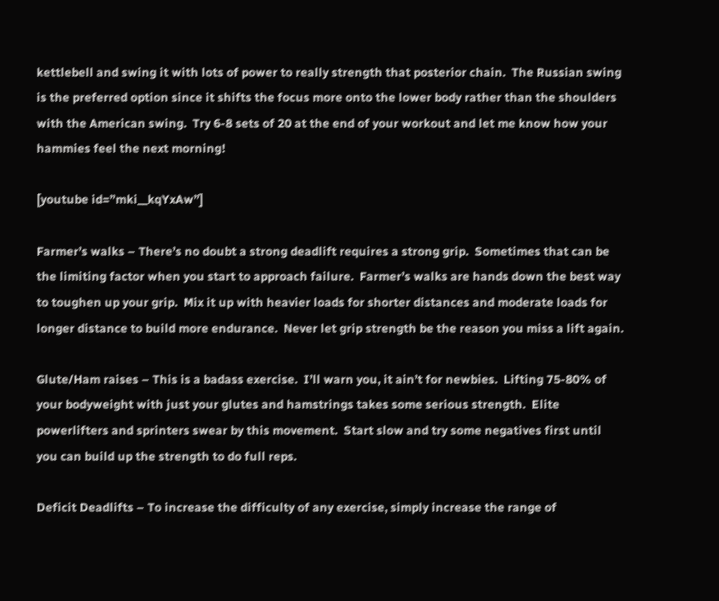kettlebell and swing it with lots of power to really strength that posterior chain.  The Russian swing is the preferred option since it shifts the focus more onto the lower body rather than the shoulders with the American swing.  Try 6-8 sets of 20 at the end of your workout and let me know how your hammies feel the next morning!

[youtube id=”mki__kqYxAw”]

Farmer’s walks – There’s no doubt a strong deadlift requires a strong grip.  Sometimes that can be the limiting factor when you start to approach failure.  Farmer’s walks are hands down the best way to toughen up your grip.  Mix it up with heavier loads for shorter distances and moderate loads for longer distance to build more endurance.  Never let grip strength be the reason you miss a lift again.

Glute/Ham raises – This is a badass exercise.  I’ll warn you, it ain’t for newbies.  Lifting 75-80% of your bodyweight with just your glutes and hamstrings takes some serious strength.  Elite powerlifters and sprinters swear by this movement.  Start slow and try some negatives first until you can build up the strength to do full reps.

Deficit Deadlifts – To increase the difficulty of any exercise, simply increase the range of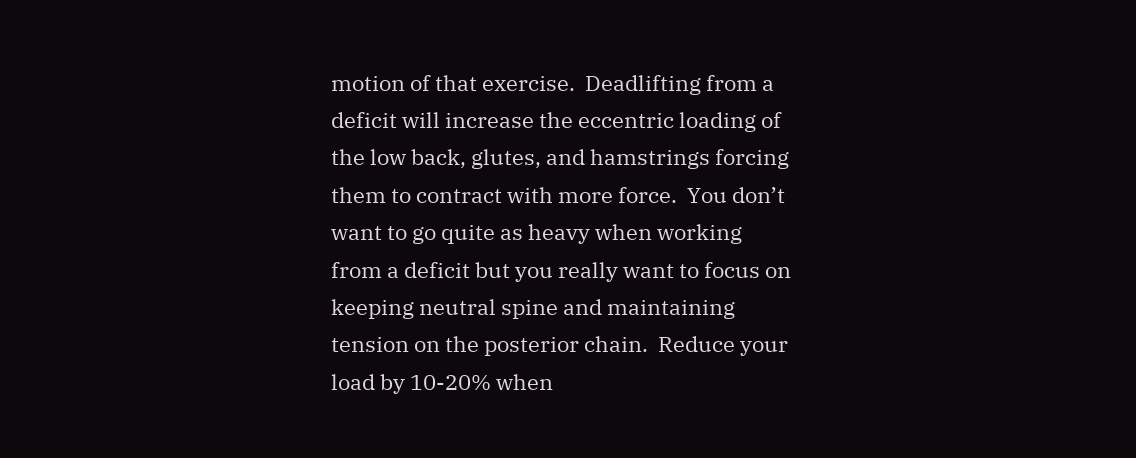motion of that exercise.  Deadlifting from a deficit will increase the eccentric loading of the low back, glutes, and hamstrings forcing them to contract with more force.  You don’t want to go quite as heavy when working from a deficit but you really want to focus on keeping neutral spine and maintaining tension on the posterior chain.  Reduce your load by 10-20% when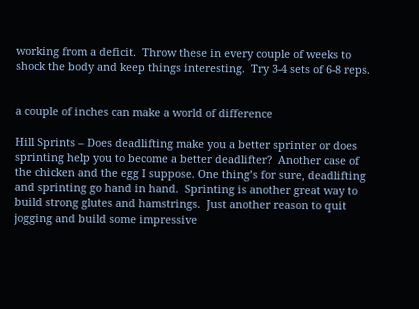working from a deficit.  Throw these in every couple of weeks to shock the body and keep things interesting.  Try 3-4 sets of 6-8 reps.


a couple of inches can make a world of difference

Hill Sprints – Does deadlifting make you a better sprinter or does sprinting help you to become a better deadlifter?  Another case of the chicken and the egg I suppose. One thing’s for sure, deadlifting and sprinting go hand in hand.  Sprinting is another great way to build strong glutes and hamstrings.  Just another reason to quit jogging and build some impressive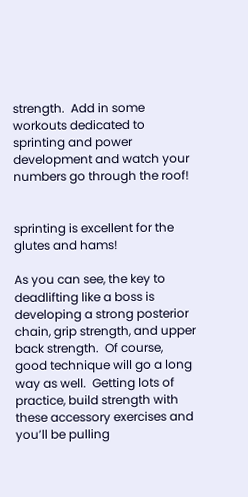strength.  Add in some workouts dedicated to sprinting and power development and watch your numbers go through the roof!


sprinting is excellent for the glutes and hams!

As you can see, the key to deadlifting like a boss is developing a strong posterior chain, grip strength, and upper back strength.  Of course, good technique will go a long way as well.  Getting lots of practice, build strength with these accessory exercises and you’ll be pulling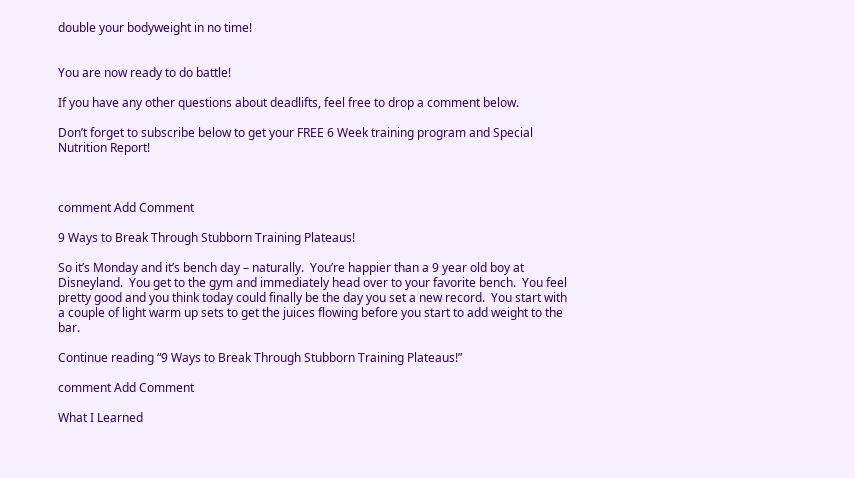double your bodyweight in no time!


You are now ready to do battle!

If you have any other questions about deadlifts, feel free to drop a comment below.

Don’t forget to subscribe below to get your FREE 6 Week training program and Special Nutrition Report!



comment Add Comment

9 Ways to Break Through Stubborn Training Plateaus!

So it’s Monday and it’s bench day – naturally.  You’re happier than a 9 year old boy at Disneyland.  You get to the gym and immediately head over to your favorite bench.  You feel pretty good and you think today could finally be the day you set a new record.  You start with a couple of light warm up sets to get the juices flowing before you start to add weight to the bar.

Continue reading “9 Ways to Break Through Stubborn Training Plateaus!”

comment Add Comment

What I Learned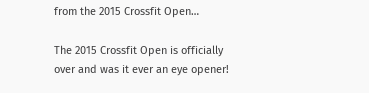from the 2015 Crossfit Open…

The 2015 Crossfit Open is officially over and was it ever an eye opener!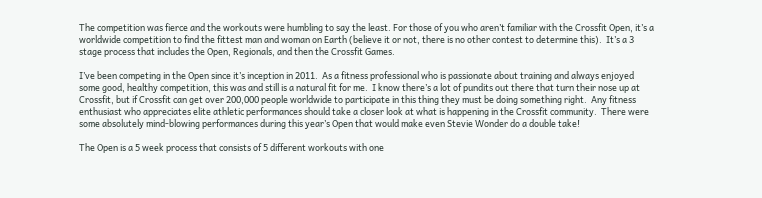The competition was fierce and the workouts were humbling to say the least. For those of you who aren’t familiar with the Crossfit Open, it’s a worldwide competition to find the fittest man and woman on Earth (believe it or not, there is no other contest to determine this).  It’s a 3 stage process that includes the Open, Regionals, and then the Crossfit Games.

I’ve been competing in the Open since it’s inception in 2011.  As a fitness professional who is passionate about training and always enjoyed some good, healthy competition, this was and still is a natural fit for me.  I know there’s a lot of pundits out there that turn their nose up at Crossfit, but if Crossfit can get over 200,000 people worldwide to participate in this thing they must be doing something right.  Any fitness enthusiast who appreciates elite athletic performances should take a closer look at what is happening in the Crossfit community.  There were some absolutely mind-blowing performances during this year’s Open that would make even Stevie Wonder do a double take!

The Open is a 5 week process that consists of 5 different workouts with one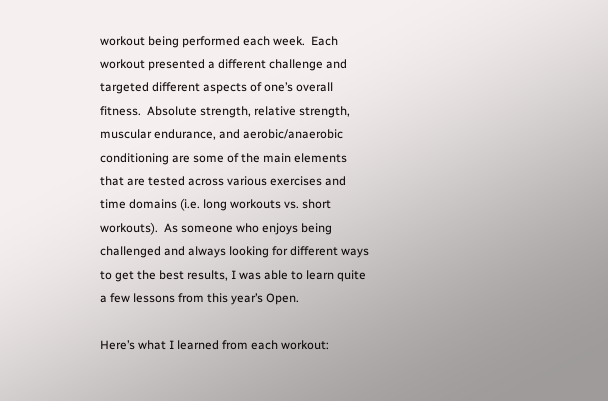workout being performed each week.  Each workout presented a different challenge and targeted different aspects of one’s overall fitness.  Absolute strength, relative strength, muscular endurance, and aerobic/anaerobic conditioning are some of the main elements that are tested across various exercises and time domains (i.e. long workouts vs. short workouts).  As someone who enjoys being challenged and always looking for different ways to get the best results, I was able to learn quite a few lessons from this year’s Open.

Here’s what I learned from each workout: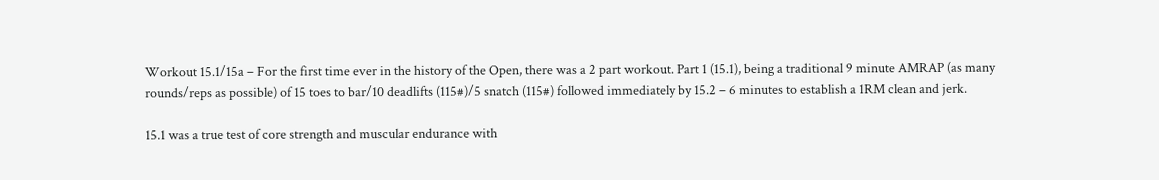Workout 15.1/15a – For the first time ever in the history of the Open, there was a 2 part workout. Part 1 (15.1), being a traditional 9 minute AMRAP (as many rounds/reps as possible) of 15 toes to bar/10 deadlifts (115#)/5 snatch (115#) followed immediately by 15.2 – 6 minutes to establish a 1RM clean and jerk.

15.1 was a true test of core strength and muscular endurance with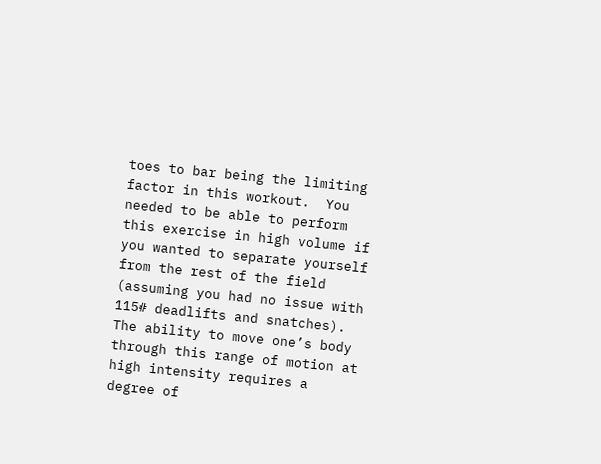toes to bar being the limiting factor in this workout.  You needed to be able to perform this exercise in high volume if you wanted to separate yourself from the rest of the field (assuming you had no issue with 115# deadlifts and snatches).  The ability to move one’s body through this range of motion at high intensity requires a degree of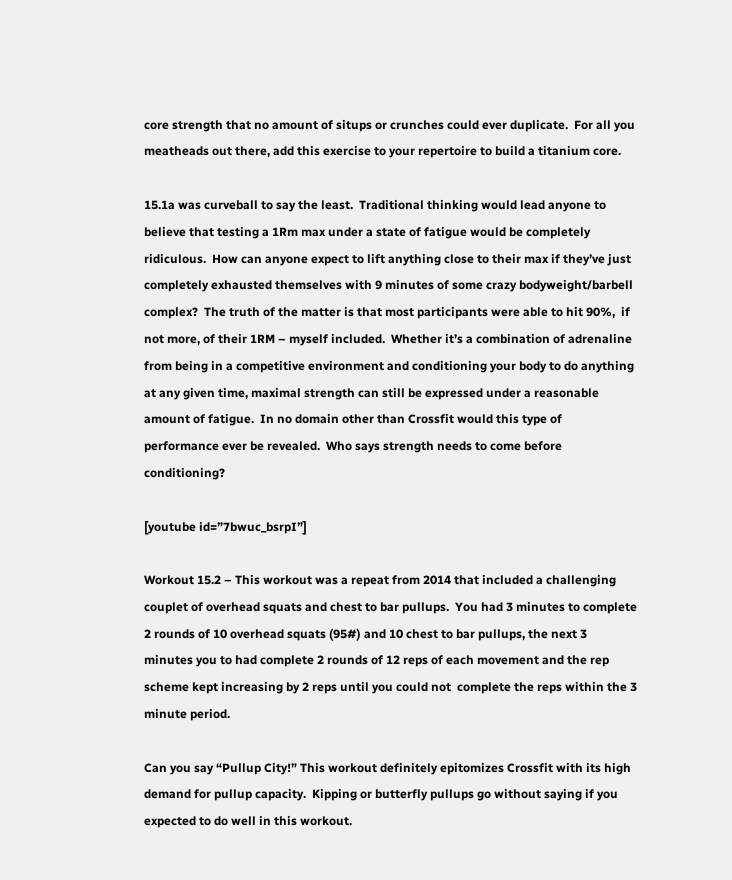core strength that no amount of situps or crunches could ever duplicate.  For all you meatheads out there, add this exercise to your repertoire to build a titanium core.

15.1a was curveball to say the least.  Traditional thinking would lead anyone to believe that testing a 1Rm max under a state of fatigue would be completely ridiculous.  How can anyone expect to lift anything close to their max if they’ve just completely exhausted themselves with 9 minutes of some crazy bodyweight/barbell complex?  The truth of the matter is that most participants were able to hit 90%,  if not more, of their 1RM – myself included.  Whether it’s a combination of adrenaline from being in a competitive environment and conditioning your body to do anything at any given time, maximal strength can still be expressed under a reasonable amount of fatigue.  In no domain other than Crossfit would this type of performance ever be revealed.  Who says strength needs to come before conditioning?

[youtube id=”7bwuc_bsrpI”]

Workout 15.2 – This workout was a repeat from 2014 that included a challenging couplet of overhead squats and chest to bar pullups.  You had 3 minutes to complete 2 rounds of 10 overhead squats (95#) and 10 chest to bar pullups, the next 3 minutes you to had complete 2 rounds of 12 reps of each movement and the rep scheme kept increasing by 2 reps until you could not  complete the reps within the 3 minute period.

Can you say “Pullup City!” This workout definitely epitomizes Crossfit with its high demand for pullup capacity.  Kipping or butterfly pullups go without saying if you expected to do well in this workout.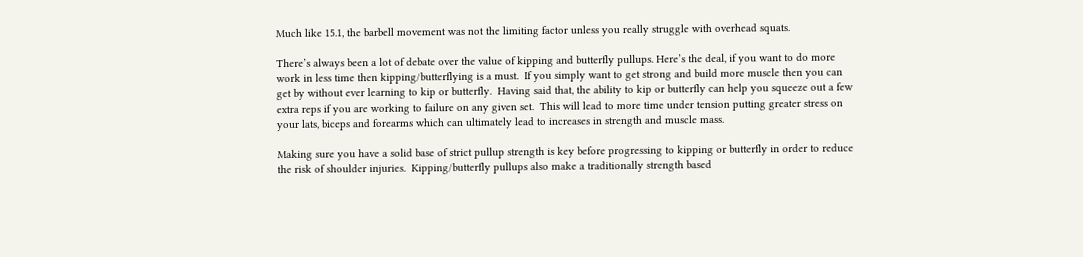Much like 15.1, the barbell movement was not the limiting factor unless you really struggle with overhead squats.

There’s always been a lot of debate over the value of kipping and butterfly pullups. Here’s the deal, if you want to do more work in less time then kipping/butterflying is a must.  If you simply want to get strong and build more muscle then you can get by without ever learning to kip or butterfly.  Having said that, the ability to kip or butterfly can help you squeeze out a few extra reps if you are working to failure on any given set.  This will lead to more time under tension putting greater stress on your lats, biceps and forearms which can ultimately lead to increases in strength and muscle mass.

Making sure you have a solid base of strict pullup strength is key before progressing to kipping or butterfly in order to reduce the risk of shoulder injuries.  Kipping/butterfly pullups also make a traditionally strength based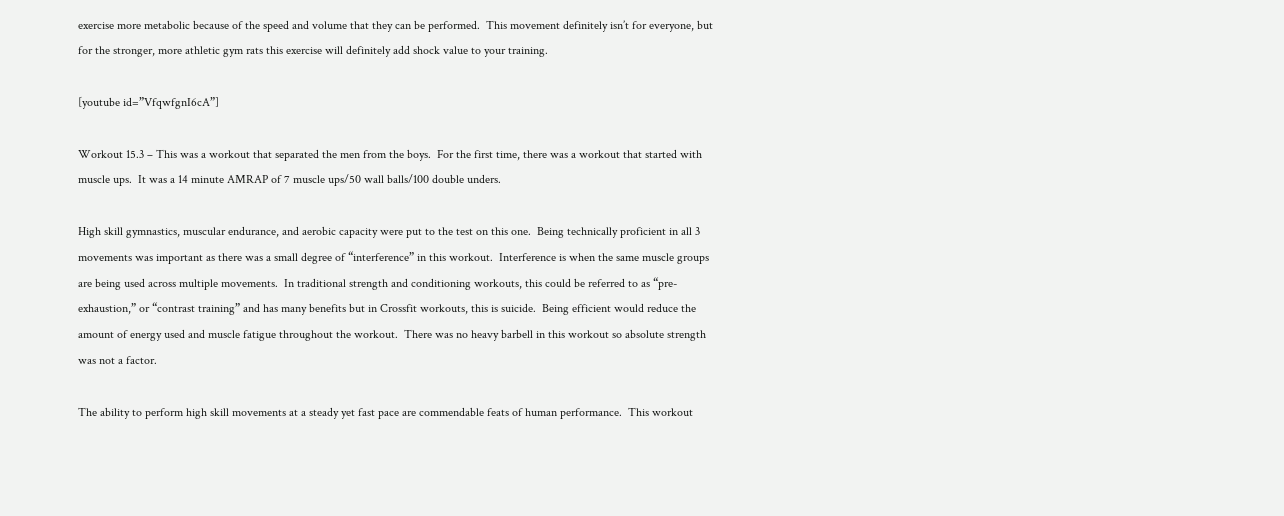exercise more metabolic because of the speed and volume that they can be performed.  This movement definitely isn’t for everyone, but for the stronger, more athletic gym rats this exercise will definitely add shock value to your training.

[youtube id=”VfqwfgnI6cA”]

Workout 15.3 – This was a workout that separated the men from the boys.  For the first time, there was a workout that started with muscle ups.  It was a 14 minute AMRAP of 7 muscle ups/50 wall balls/100 double unders.

High skill gymnastics, muscular endurance, and aerobic capacity were put to the test on this one.  Being technically proficient in all 3 movements was important as there was a small degree of “interference” in this workout.  Interference is when the same muscle groups are being used across multiple movements.  In traditional strength and conditioning workouts, this could be referred to as “pre-exhaustion,” or “contrast training” and has many benefits but in Crossfit workouts, this is suicide.  Being efficient would reduce the amount of energy used and muscle fatigue throughout the workout.  There was no heavy barbell in this workout so absolute strength was not a factor.

The ability to perform high skill movements at a steady yet fast pace are commendable feats of human performance.  This workout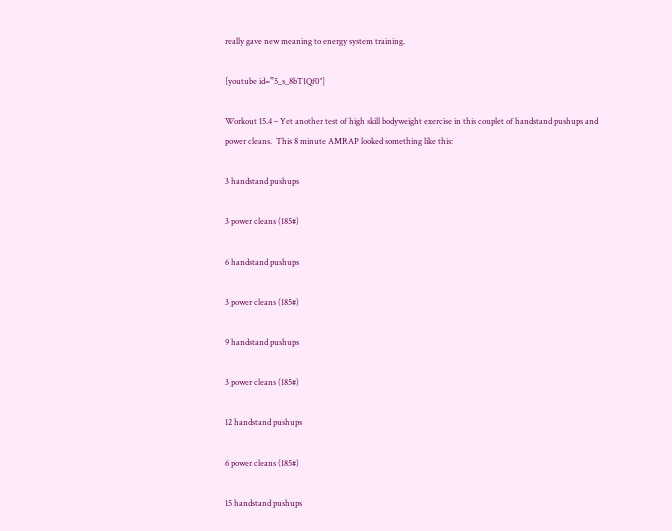really gave new meaning to energy system training.

[youtube id=”5_s_8bT1Qf0″]

Workout 15.4 – Yet another test of high skill bodyweight exercise in this couplet of handstand pushups and power cleans.  This 8 minute AMRAP looked something like this:

3 handstand pushups

3 power cleans (185#)

6 handstand pushups

3 power cleans (185#)

9 handstand pushups

3 power cleans (185#)

12 handstand pushups

6 power cleans (185#)

15 handstand pushups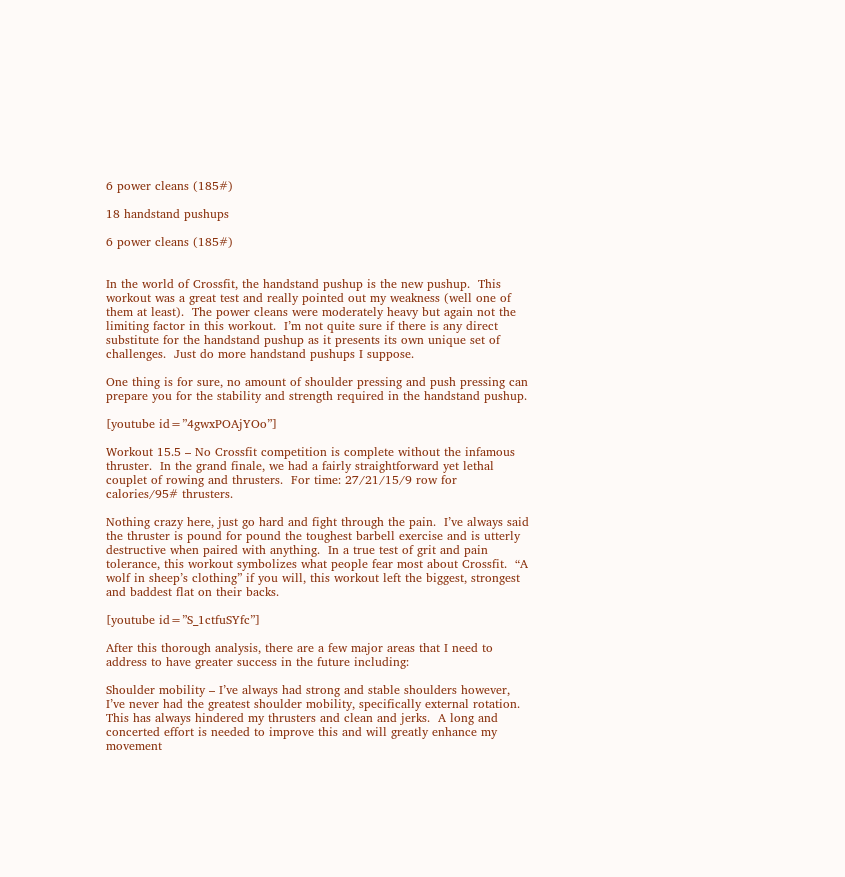6 power cleans (185#)

18 handstand pushups

6 power cleans (185#)


In the world of Crossfit, the handstand pushup is the new pushup.  This workout was a great test and really pointed out my weakness (well one of them at least).  The power cleans were moderately heavy but again not the limiting factor in this workout.  I’m not quite sure if there is any direct substitute for the handstand pushup as it presents its own unique set of challenges.  Just do more handstand pushups I suppose.

One thing is for sure, no amount of shoulder pressing and push pressing can prepare you for the stability and strength required in the handstand pushup.

[youtube id=”4gwxPOAjYOo”]

Workout 15.5 – No Crossfit competition is complete without the infamous thruster.  In the grand finale, we had a fairly straightforward yet lethal couplet of rowing and thrusters.  For time: 27/21/15/9 row for calories/95# thrusters.

Nothing crazy here, just go hard and fight through the pain.  I’ve always said the thruster is pound for pound the toughest barbell exercise and is utterly destructive when paired with anything.  In a true test of grit and pain tolerance, this workout symbolizes what people fear most about Crossfit.  “A wolf in sheep’s clothing” if you will, this workout left the biggest, strongest and baddest flat on their backs.

[youtube id=”S_1ctfuSYfc”]

After this thorough analysis, there are a few major areas that I need to address to have greater success in the future including:

Shoulder mobility – I’ve always had strong and stable shoulders however, I’ve never had the greatest shoulder mobility, specifically external rotation.  This has always hindered my thrusters and clean and jerks.  A long and concerted effort is needed to improve this and will greatly enhance my movement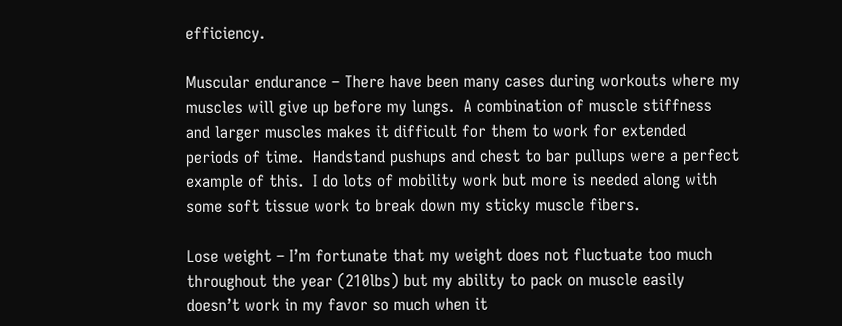efficiency.

Muscular endurance – There have been many cases during workouts where my muscles will give up before my lungs.  A combination of muscle stiffness and larger muscles makes it difficult for them to work for extended periods of time.  Handstand pushups and chest to bar pullups were a perfect example of this.  I do lots of mobility work but more is needed along with some soft tissue work to break down my sticky muscle fibers.

Lose weight – I’m fortunate that my weight does not fluctuate too much throughout the year (210lbs) but my ability to pack on muscle easily doesn’t work in my favor so much when it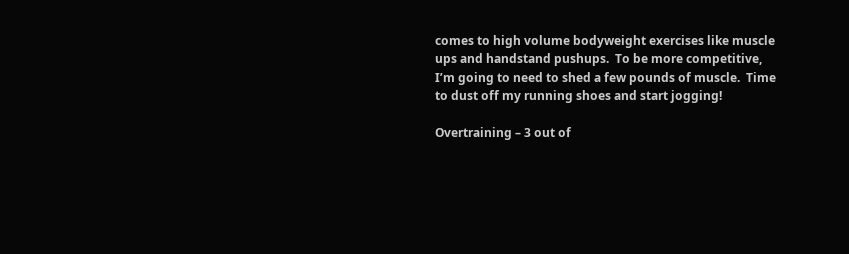comes to high volume bodyweight exercises like muscle ups and handstand pushups.  To be more competitive, I’m going to need to shed a few pounds of muscle.  Time to dust off my running shoes and start jogging!

Overtraining – 3 out of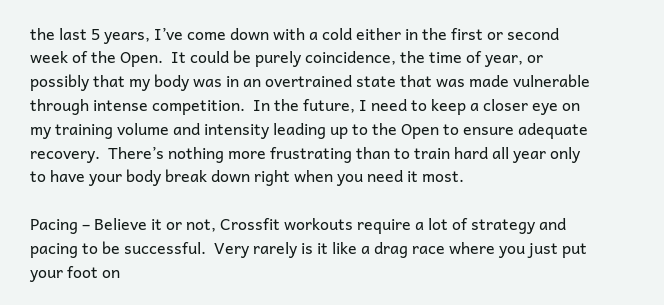the last 5 years, I’ve come down with a cold either in the first or second week of the Open.  It could be purely coincidence, the time of year, or possibly that my body was in an overtrained state that was made vulnerable through intense competition.  In the future, I need to keep a closer eye on my training volume and intensity leading up to the Open to ensure adequate recovery.  There’s nothing more frustrating than to train hard all year only to have your body break down right when you need it most.

Pacing – Believe it or not, Crossfit workouts require a lot of strategy and pacing to be successful.  Very rarely is it like a drag race where you just put your foot on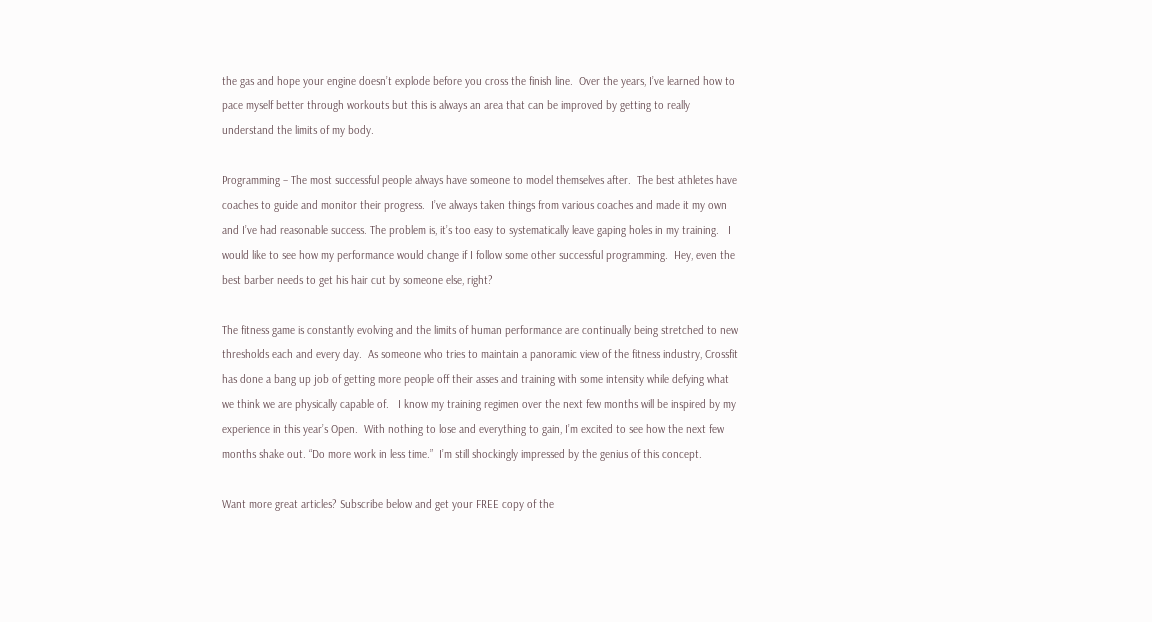the gas and hope your engine doesn’t explode before you cross the finish line.  Over the years, I’ve learned how to pace myself better through workouts but this is always an area that can be improved by getting to really understand the limits of my body.

Programming – The most successful people always have someone to model themselves after.  The best athletes have coaches to guide and monitor their progress.  I’ve always taken things from various coaches and made it my own and I’ve had reasonable success. The problem is, it’s too easy to systematically leave gaping holes in my training.   I would like to see how my performance would change if I follow some other successful programming.  Hey, even the best barber needs to get his hair cut by someone else, right?

The fitness game is constantly evolving and the limits of human performance are continually being stretched to new thresholds each and every day.  As someone who tries to maintain a panoramic view of the fitness industry, Crossfit has done a bang up job of getting more people off their asses and training with some intensity while defying what we think we are physically capable of.   I know my training regimen over the next few months will be inspired by my experience in this year’s Open.  With nothing to lose and everything to gain, I’m excited to see how the next few months shake out. “Do more work in less time.”  I’m still shockingly impressed by the genius of this concept.

Want more great articles? Subscribe below and get your FREE copy of the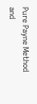Pure Payne Method and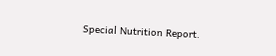Special Nutrition Report.